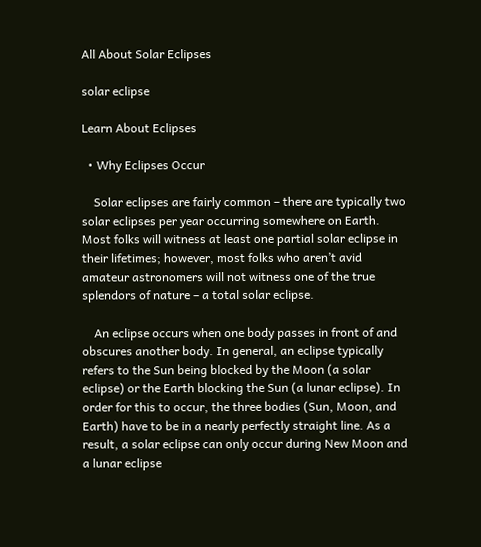All About Solar Eclipses

solar eclipse

Learn About Eclipses

  • Why Eclipses Occur

    Solar eclipses are fairly common – there are typically two solar eclipses per year occurring somewhere on Earth. Most folks will witness at least one partial solar eclipse in their lifetimes; however, most folks who aren’t avid amateur astronomers will not witness one of the true splendors of nature – a total solar eclipse.

    An eclipse occurs when one body passes in front of and obscures another body. In general, an eclipse typically refers to the Sun being blocked by the Moon (a solar eclipse) or the Earth blocking the Sun (a lunar eclipse). In order for this to occur, the three bodies (Sun, Moon, and Earth) have to be in a nearly perfectly straight line. As a result, a solar eclipse can only occur during New Moon and a lunar eclipse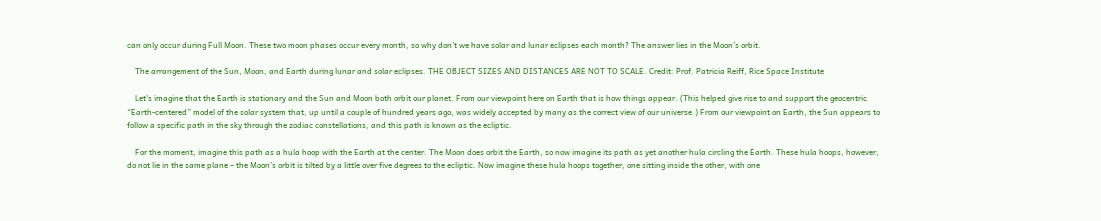can only occur during Full Moon. These two moon phases occur every month, so why don’t we have solar and lunar eclipses each month? The answer lies in the Moon’s orbit.

    The arrangement of the Sun, Moon, and Earth during lunar and solar eclipses. THE OBJECT SIZES AND DISTANCES ARE NOT TO SCALE. Credit: Prof. Patricia Reiff, Rice Space Institute

    Let’s imagine that the Earth is stationary and the Sun and Moon both orbit our planet. From our viewpoint here on Earth that is how things appear. (This helped give rise to and support the geocentric “Earth-centered” model of the solar system that, up until a couple of hundred years ago, was widely accepted by many as the correct view of our universe.) From our viewpoint on Earth, the Sun appears to follow a specific path in the sky through the zodiac constellations, and this path is known as the ecliptic.

    For the moment, imagine this path as a hula hoop with the Earth at the center. The Moon does orbit the Earth, so now imagine its path as yet another hula circling the Earth. These hula hoops, however, do not lie in the same plane – the Moon’s orbit is tilted by a little over five degrees to the ecliptic. Now imagine these hula hoops together, one sitting inside the other, with one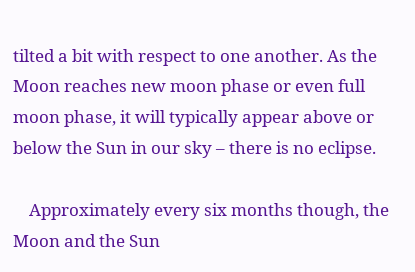tilted a bit with respect to one another. As the Moon reaches new moon phase or even full moon phase, it will typically appear above or below the Sun in our sky – there is no eclipse.

    Approximately every six months though, the Moon and the Sun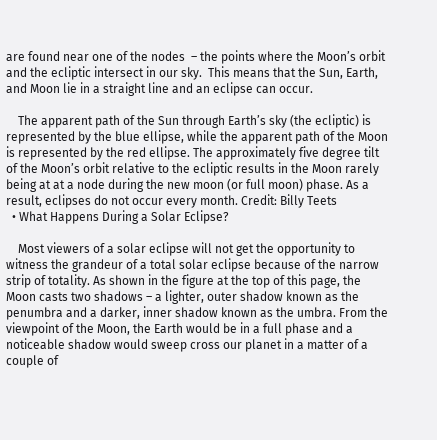are found near one of the nodes  – the points where the Moon’s orbit and the ecliptic intersect in our sky.  This means that the Sun, Earth, and Moon lie in a straight line and an eclipse can occur.

    The apparent path of the Sun through Earth’s sky (the ecliptic) is represented by the blue ellipse, while the apparent path of the Moon is represented by the red ellipse. The approximately five degree tilt of the Moon’s orbit relative to the ecliptic results in the Moon rarely being at at a node during the new moon (or full moon) phase. As a result, eclipses do not occur every month. Credit: Billy Teets
  • What Happens During a Solar Eclipse?

    Most viewers of a solar eclipse will not get the opportunity to witness the grandeur of a total solar eclipse because of the narrow strip of totality. As shown in the figure at the top of this page, the Moon casts two shadows – a lighter, outer shadow known as the penumbra and a darker, inner shadow known as the umbra. From the viewpoint of the Moon, the Earth would be in a full phase and a noticeable shadow would sweep cross our planet in a matter of a couple of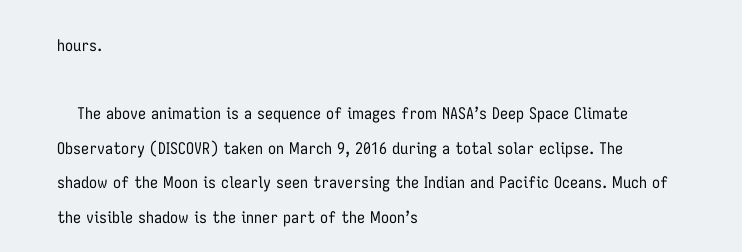hours.

    The above animation is a sequence of images from NASA’s Deep Space Climate Observatory (DISCOVR) taken on March 9, 2016 during a total solar eclipse. The shadow of the Moon is clearly seen traversing the Indian and Pacific Oceans. Much of the visible shadow is the inner part of the Moon’s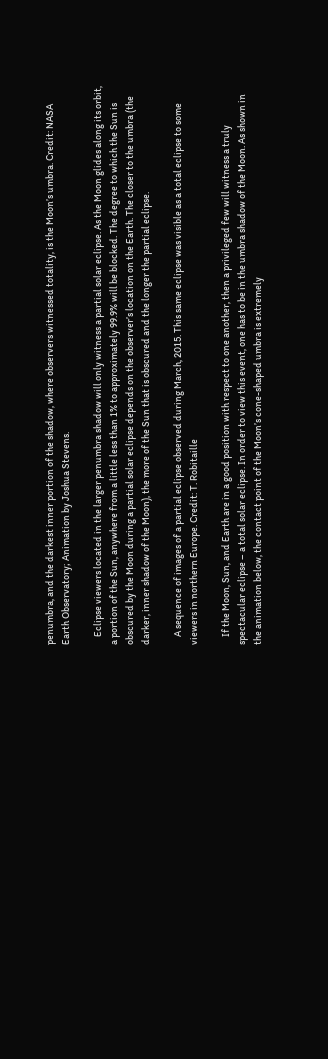penumbra, and the darkest inner portion of the shadow, where observers witnessed totality, is the Moon’s umbra. Credit: NASA Earth Observatory; Animation by Joshua Stevens.

    Eclipse viewers located in the larger penumbra shadow will only witness a partial solar eclipse. As the Moon glides along its orbit, a portion of the Sun, anywhere from a little less than 1% to approximately 99.9% will be blocked. The degree to which the Sun is obscured by the Moon during a partial solar eclipse depends on the observer’s location on the Earth. The closer to the umbra (the darker, inner shadow of the Moon), the more of the Sun that is obscured and the longer the partial eclipse.

    A sequence of images of a partial eclipse observed during March, 2015. This same eclipse was visible as a total eclipse to some viewers in northern Europe. Credit: T. Robitaille

    If the Moon, Sun, and Earth are in a good position with respect to one another, then a privileged few will witness a truly spectacular eclipse – a total solar eclipse. In order to view this event, one has to be in the umbra shadow of the Moon. As shown in the animation below, the contact point of the Moon’s cone-shaped umbra is extremely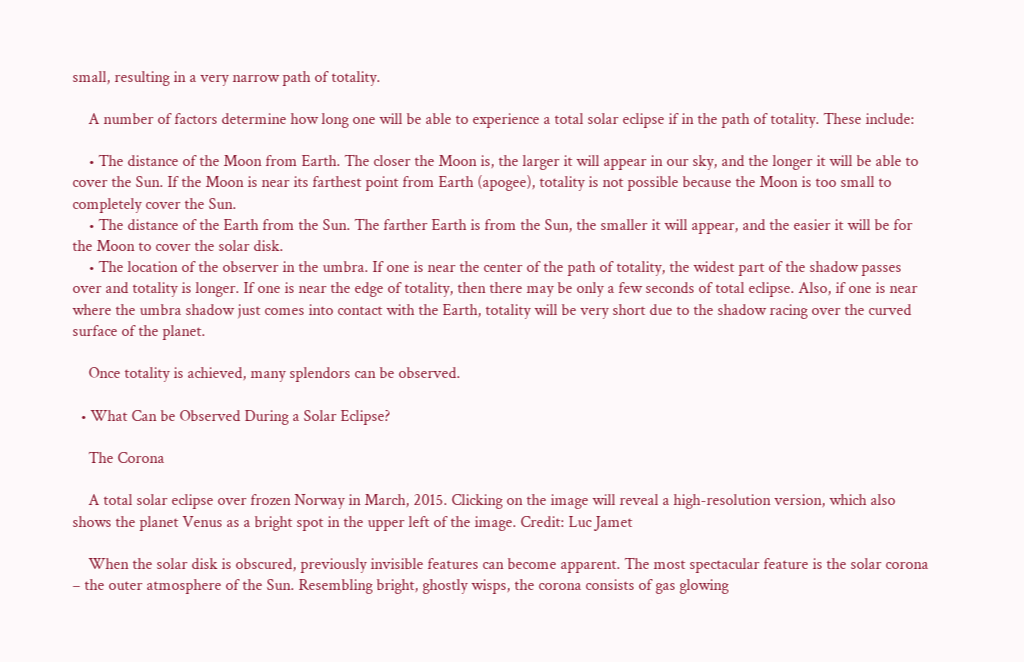small, resulting in a very narrow path of totality.

    A number of factors determine how long one will be able to experience a total solar eclipse if in the path of totality. These include:

    • The distance of the Moon from Earth. The closer the Moon is, the larger it will appear in our sky, and the longer it will be able to cover the Sun. If the Moon is near its farthest point from Earth (apogee), totality is not possible because the Moon is too small to completely cover the Sun.
    • The distance of the Earth from the Sun. The farther Earth is from the Sun, the smaller it will appear, and the easier it will be for the Moon to cover the solar disk.
    • The location of the observer in the umbra. If one is near the center of the path of totality, the widest part of the shadow passes over and totality is longer. If one is near the edge of totality, then there may be only a few seconds of total eclipse. Also, if one is near where the umbra shadow just comes into contact with the Earth, totality will be very short due to the shadow racing over the curved surface of the planet.

    Once totality is achieved, many splendors can be observed.

  • What Can be Observed During a Solar Eclipse?

    The Corona

    A total solar eclipse over frozen Norway in March, 2015. Clicking on the image will reveal a high-resolution version, which also shows the planet Venus as a bright spot in the upper left of the image. Credit: Luc Jamet

    When the solar disk is obscured, previously invisible features can become apparent. The most spectacular feature is the solar corona – the outer atmosphere of the Sun. Resembling bright, ghostly wisps, the corona consists of gas glowing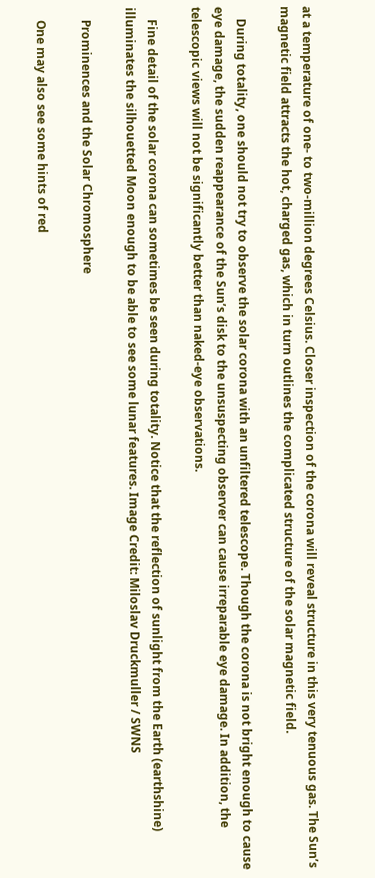at a temperature of one- to two-million degrees Celsius. Closer inspection of the corona will reveal structure in this very tenuous gas. The Sun’s magnetic field attracts the hot, charged gas, which in turn outlines the complicated structure of the solar magnetic field.

    During totality, one should not try to observe the solar corona with an unfiltered telescope. Though the corona is not bright enough to cause eye damage, the sudden reappearance of the Sun’s disk to the unsuspecting observer can cause irreparable eye damage. In addition, the telescopic views will not be significantly better than naked-eye observations.

    Fine detail of the solar corona can sometimes be seen during totality. Notice that the reflection of sunlight from the Earth (earthshine) illuminates the silhouetted Moon enough to be able to see some lunar features. Image Credit: Miloslav Druckmuller / SWNS

    Prominences and the Solar Chromosphere

    One may also see some hints of red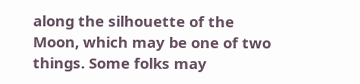along the silhouette of the Moon, which may be one of two things. Some folks may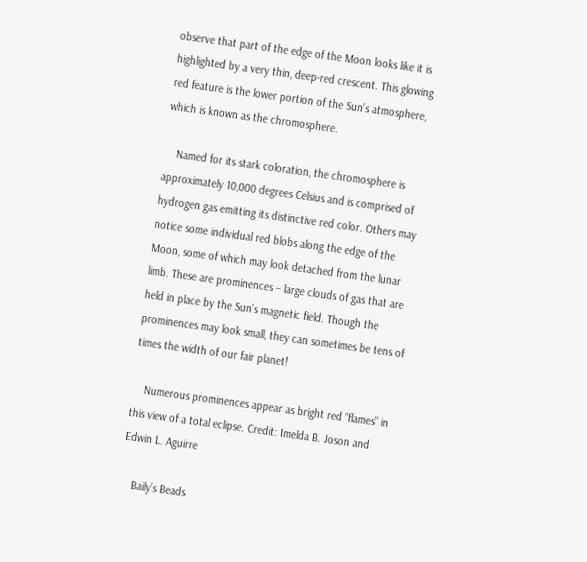observe that part of the edge of the Moon looks like it is highlighted by a very thin, deep-red crescent. This glowing red feature is the lower portion of the Sun’s atmosphere, which is known as the chromosphere.

    Named for its stark coloration, the chromosphere is approximately 10,000 degrees Celsius and is comprised of hydrogen gas emitting its distinctive red color. Others may notice some individual red blobs along the edge of the Moon, some of which may look detached from the lunar limb. These are prominences – large clouds of gas that are held in place by the Sun’s magnetic field. Though the prominences may look small, they can sometimes be tens of times the width of our fair planet!

    Numerous prominences appear as bright red “flames” in this view of a total eclipse. Credit: Imelda B. Joson and Edwin L. Aguirre

    Baily’s Beads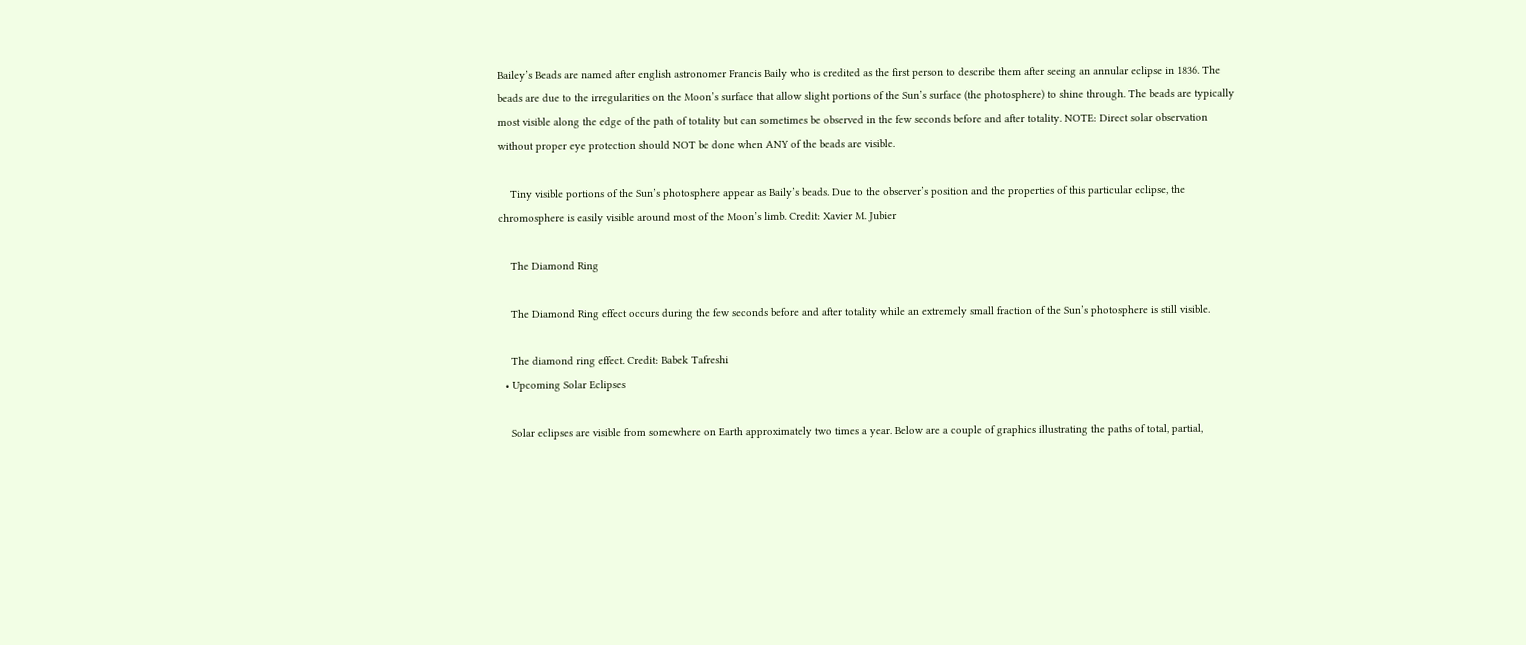Bailey’s Beads are named after english astronomer Francis Baily who is credited as the first person to describe them after seeing an annular eclipse in 1836. The beads are due to the irregularities on the Moon’s surface that allow slight portions of the Sun’s surface (the photosphere) to shine through. The beads are typically most visible along the edge of the path of totality but can sometimes be observed in the few seconds before and after totality. NOTE: Direct solar observation without proper eye protection should NOT be done when ANY of the beads are visible.

    Tiny visible portions of the Sun’s photosphere appear as Baily’s beads. Due to the observer’s position and the properties of this particular eclipse, the chromosphere is easily visible around most of the Moon’s limb. Credit: Xavier M. Jubier

    The Diamond Ring

    The Diamond Ring effect occurs during the few seconds before and after totality while an extremely small fraction of the Sun’s photosphere is still visible.

    The diamond ring effect. Credit: Babek Tafreshi
  • Upcoming Solar Eclipses

    Solar eclipses are visible from somewhere on Earth approximately two times a year. Below are a couple of graphics illustrating the paths of total, partial,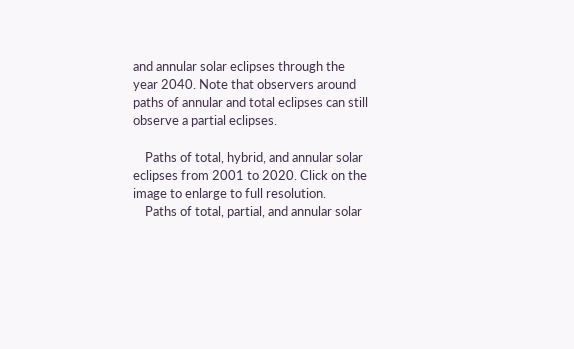and annular solar eclipses through the year 2040. Note that observers around paths of annular and total eclipses can still observe a partial eclipses.

    Paths of total, hybrid, and annular solar eclipses from 2001 to 2020. Click on the image to enlarge to full resolution.
    Paths of total, partial, and annular solar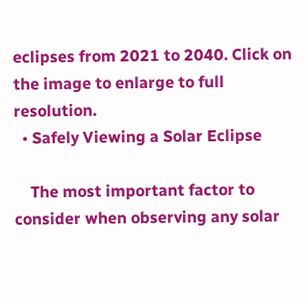eclipses from 2021 to 2040. Click on the image to enlarge to full resolution.
  • Safely Viewing a Solar Eclipse

    The most important factor to consider when observing any solar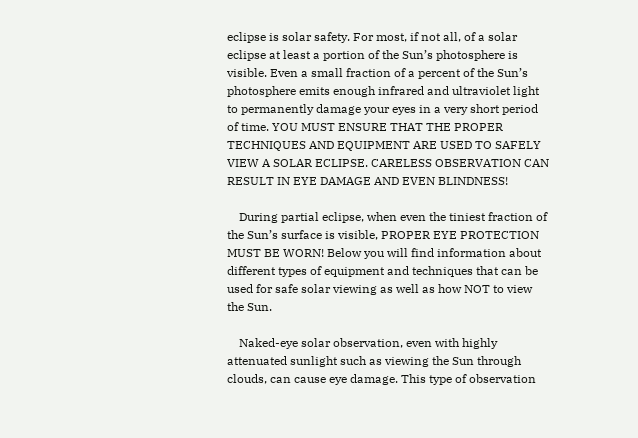eclipse is solar safety. For most, if not all, of a solar eclipse at least a portion of the Sun’s photosphere is visible. Even a small fraction of a percent of the Sun’s photosphere emits enough infrared and ultraviolet light to permanently damage your eyes in a very short period of time. YOU MUST ENSURE THAT THE PROPER TECHNIQUES AND EQUIPMENT ARE USED TO SAFELY VIEW A SOLAR ECLIPSE. CARELESS OBSERVATION CAN RESULT IN EYE DAMAGE AND EVEN BLINDNESS!

    During partial eclipse, when even the tiniest fraction of the Sun’s surface is visible, PROPER EYE PROTECTION MUST BE WORN! Below you will find information about different types of equipment and techniques that can be used for safe solar viewing as well as how NOT to view the Sun.

    Naked-eye solar observation, even with highly attenuated sunlight such as viewing the Sun through clouds, can cause eye damage. This type of observation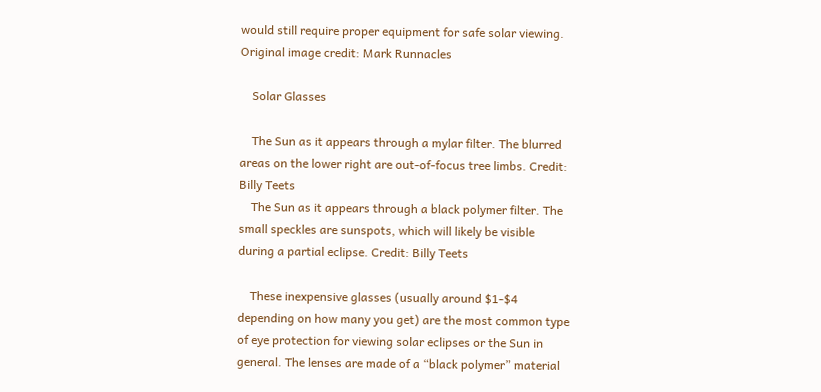would still require proper equipment for safe solar viewing. Original image credit: Mark Runnacles

    Solar Glasses

    The Sun as it appears through a mylar filter. The blurred areas on the lower right are out-of-focus tree limbs. Credit: Billy Teets
    The Sun as it appears through a black polymer filter. The small speckles are sunspots, which will likely be visible during a partial eclipse. Credit: Billy Teets

    These inexpensive glasses (usually around $1-$4 depending on how many you get) are the most common type of eye protection for viewing solar eclipses or the Sun in general. The lenses are made of a “black polymer” material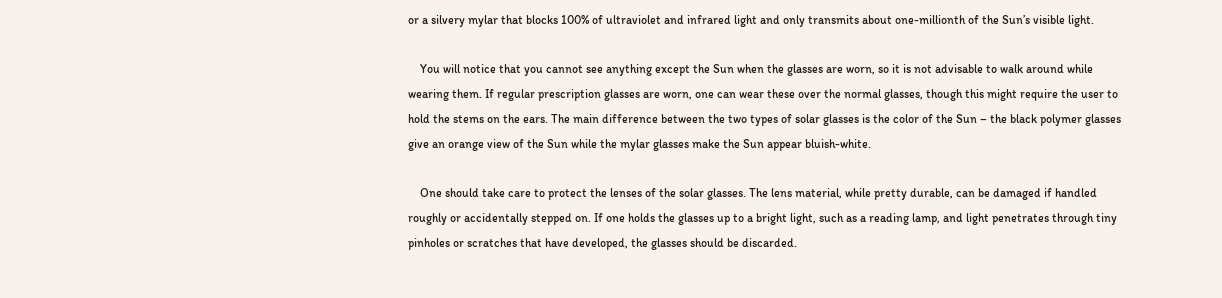or a silvery mylar that blocks 100% of ultraviolet and infrared light and only transmits about one-millionth of the Sun’s visible light.

    You will notice that you cannot see anything except the Sun when the glasses are worn, so it is not advisable to walk around while wearing them. If regular prescription glasses are worn, one can wear these over the normal glasses, though this might require the user to hold the stems on the ears. The main difference between the two types of solar glasses is the color of the Sun – the black polymer glasses give an orange view of the Sun while the mylar glasses make the Sun appear bluish-white.

    One should take care to protect the lenses of the solar glasses. The lens material, while pretty durable, can be damaged if handled roughly or accidentally stepped on. If one holds the glasses up to a bright light, such as a reading lamp, and light penetrates through tiny pinholes or scratches that have developed, the glasses should be discarded.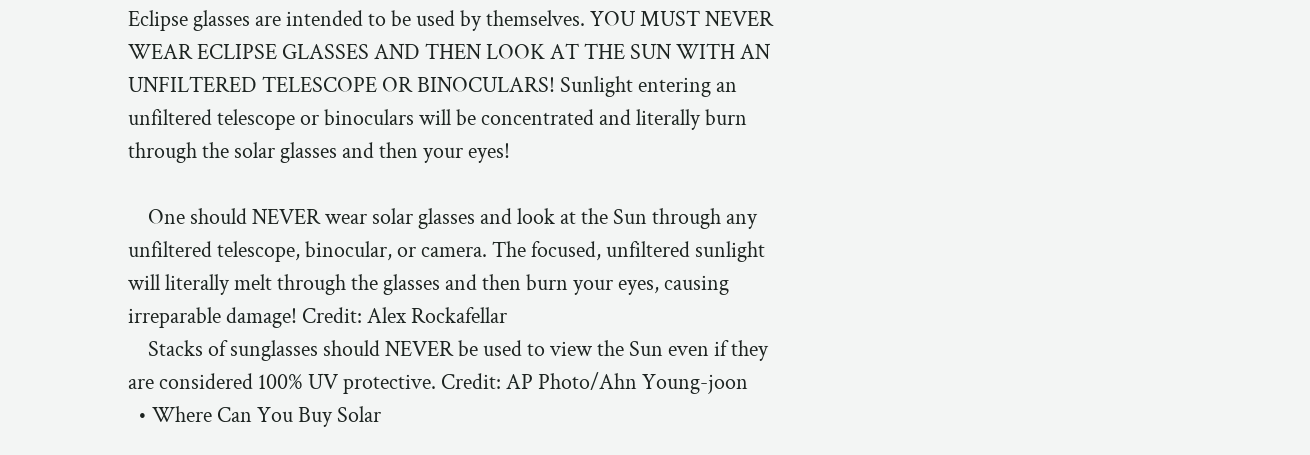Eclipse glasses are intended to be used by themselves. YOU MUST NEVER WEAR ECLIPSE GLASSES AND THEN LOOK AT THE SUN WITH AN UNFILTERED TELESCOPE OR BINOCULARS! Sunlight entering an unfiltered telescope or binoculars will be concentrated and literally burn through the solar glasses and then your eyes!

    One should NEVER wear solar glasses and look at the Sun through any unfiltered telescope, binocular, or camera. The focused, unfiltered sunlight will literally melt through the glasses and then burn your eyes, causing irreparable damage! Credit: Alex Rockafellar
    Stacks of sunglasses should NEVER be used to view the Sun even if they are considered 100% UV protective. Credit: AP Photo/Ahn Young-joon
  • Where Can You Buy Solar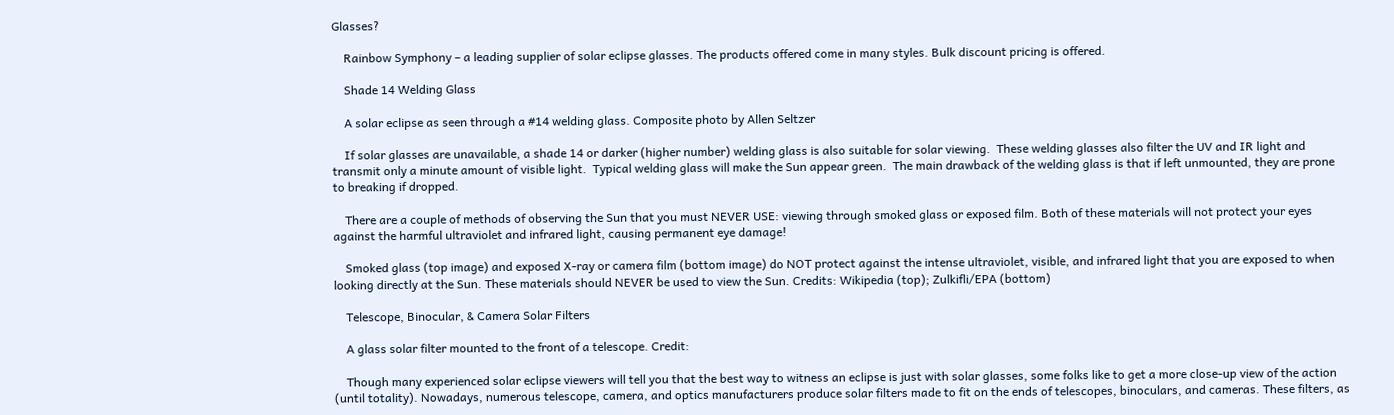Glasses?

    Rainbow Symphony – a leading supplier of solar eclipse glasses. The products offered come in many styles. Bulk discount pricing is offered.

    Shade 14 Welding Glass

    A solar eclipse as seen through a #14 welding glass. Composite photo by Allen Seltzer

    If solar glasses are unavailable, a shade 14 or darker (higher number) welding glass is also suitable for solar viewing.  These welding glasses also filter the UV and IR light and transmit only a minute amount of visible light.  Typical welding glass will make the Sun appear green.  The main drawback of the welding glass is that if left unmounted, they are prone to breaking if dropped.

    There are a couple of methods of observing the Sun that you must NEVER USE: viewing through smoked glass or exposed film. Both of these materials will not protect your eyes against the harmful ultraviolet and infrared light, causing permanent eye damage!

    Smoked glass (top image) and exposed X-ray or camera film (bottom image) do NOT protect against the intense ultraviolet, visible, and infrared light that you are exposed to when looking directly at the Sun. These materials should NEVER be used to view the Sun. Credits: Wikipedia (top); Zulkifli/EPA (bottom)

    Telescope, Binocular, & Camera Solar Filters

    A glass solar filter mounted to the front of a telescope. Credit:

    Though many experienced solar eclipse viewers will tell you that the best way to witness an eclipse is just with solar glasses, some folks like to get a more close-up view of the action (until totality). Nowadays, numerous telescope, camera, and optics manufacturers produce solar filters made to fit on the ends of telescopes, binoculars, and cameras. These filters, as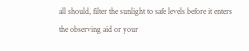all should, filter the sunlight to safe levels before it enters the observing aid or your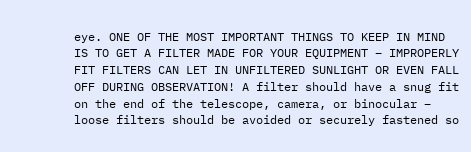eye. ONE OF THE MOST IMPORTANT THINGS TO KEEP IN MIND IS TO GET A FILTER MADE FOR YOUR EQUIPMENT – IMPROPERLY FIT FILTERS CAN LET IN UNFILTERED SUNLIGHT OR EVEN FALL OFF DURING OBSERVATION! A filter should have a snug fit on the end of the telescope, camera, or binocular – loose filters should be avoided or securely fastened so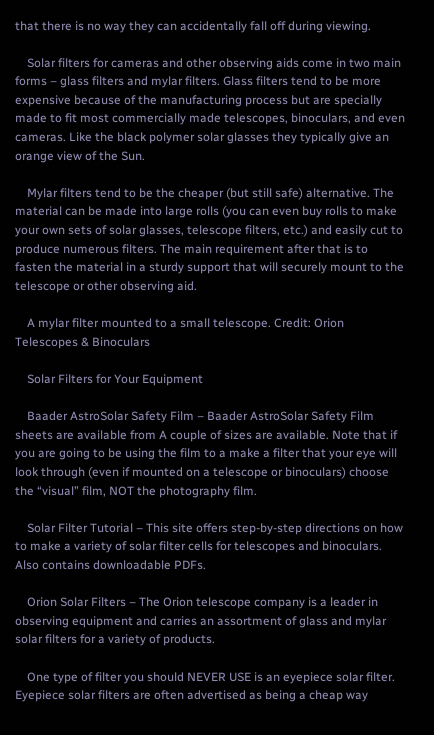that there is no way they can accidentally fall off during viewing.

    Solar filters for cameras and other observing aids come in two main forms – glass filters and mylar filters. Glass filters tend to be more expensive because of the manufacturing process but are specially made to fit most commercially made telescopes, binoculars, and even cameras. Like the black polymer solar glasses they typically give an orange view of the Sun.

    Mylar filters tend to be the cheaper (but still safe) alternative. The material can be made into large rolls (you can even buy rolls to make your own sets of solar glasses, telescope filters, etc.) and easily cut to produce numerous filters. The main requirement after that is to fasten the material in a sturdy support that will securely mount to the telescope or other observing aid.

    A mylar filter mounted to a small telescope. Credit: Orion Telescopes & Binoculars

    Solar Filters for Your Equipment

    Baader AstroSolar Safety Film – Baader AstroSolar Safety Film sheets are available from A couple of sizes are available. Note that if you are going to be using the film to a make a filter that your eye will look through (even if mounted on a telescope or binoculars) choose the “visual” film, NOT the photography film.

    Solar Filter Tutorial – This site offers step-by-step directions on how to make a variety of solar filter cells for telescopes and binoculars. Also contains downloadable PDFs.

    Orion Solar Filters – The Orion telescope company is a leader in observing equipment and carries an assortment of glass and mylar solar filters for a variety of products.

    One type of filter you should NEVER USE is an eyepiece solar filter. Eyepiece solar filters are often advertised as being a cheap way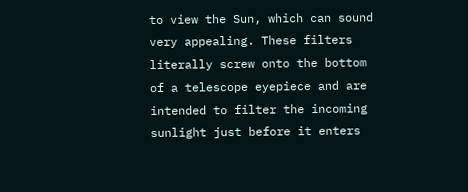to view the Sun, which can sound very appealing. These filters literally screw onto the bottom of a telescope eyepiece and are intended to filter the incoming sunlight just before it enters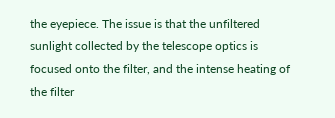the eyepiece. The issue is that the unfiltered sunlight collected by the telescope optics is focused onto the filter, and the intense heating of the filter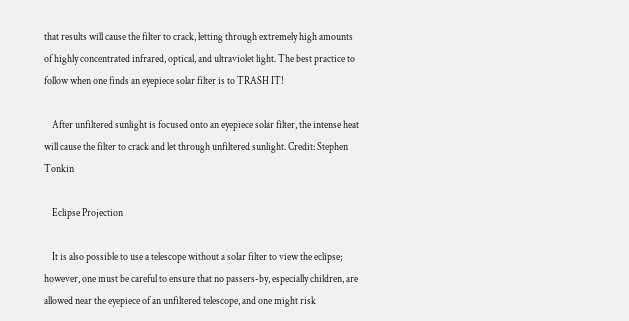that results will cause the filter to crack, letting through extremely high amounts of highly concentrated infrared, optical, and ultraviolet light. The best practice to follow when one finds an eyepiece solar filter is to TRASH IT!

    After unfiltered sunlight is focused onto an eyepiece solar filter, the intense heat will cause the filter to crack and let through unfiltered sunlight. Credit: Stephen Tonkin

    Eclipse Projection

    It is also possible to use a telescope without a solar filter to view the eclipse; however, one must be careful to ensure that no passers-by, especially children, are allowed near the eyepiece of an unfiltered telescope, and one might risk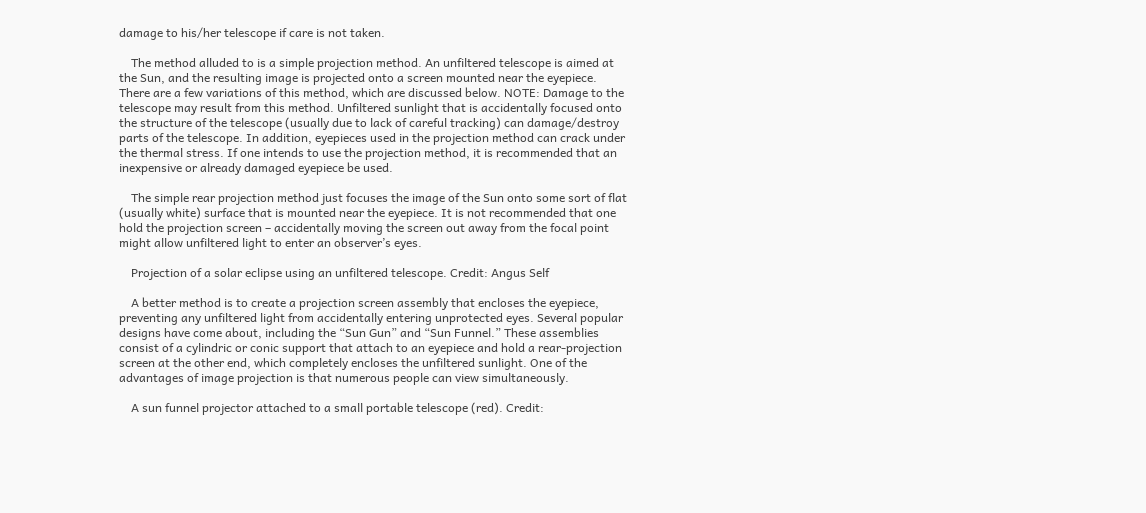damage to his/her telescope if care is not taken.

    The method alluded to is a simple projection method. An unfiltered telescope is aimed at the Sun, and the resulting image is projected onto a screen mounted near the eyepiece. There are a few variations of this method, which are discussed below. NOTE: Damage to the telescope may result from this method. Unfiltered sunlight that is accidentally focused onto the structure of the telescope (usually due to lack of careful tracking) can damage/destroy parts of the telescope. In addition, eyepieces used in the projection method can crack under the thermal stress. If one intends to use the projection method, it is recommended that an inexpensive or already damaged eyepiece be used.

    The simple rear projection method just focuses the image of the Sun onto some sort of flat (usually white) surface that is mounted near the eyepiece. It is not recommended that one hold the projection screen – accidentally moving the screen out away from the focal point might allow unfiltered light to enter an observer’s eyes.

    Projection of a solar eclipse using an unfiltered telescope. Credit: Angus Self

    A better method is to create a projection screen assembly that encloses the eyepiece, preventing any unfiltered light from accidentally entering unprotected eyes. Several popular designs have come about, including the “Sun Gun” and “Sun Funnel.” These assemblies consist of a cylindric or conic support that attach to an eyepiece and hold a rear-projection screen at the other end, which completely encloses the unfiltered sunlight. One of the advantages of image projection is that numerous people can view simultaneously.

    A sun funnel projector attached to a small portable telescope (red). Credit: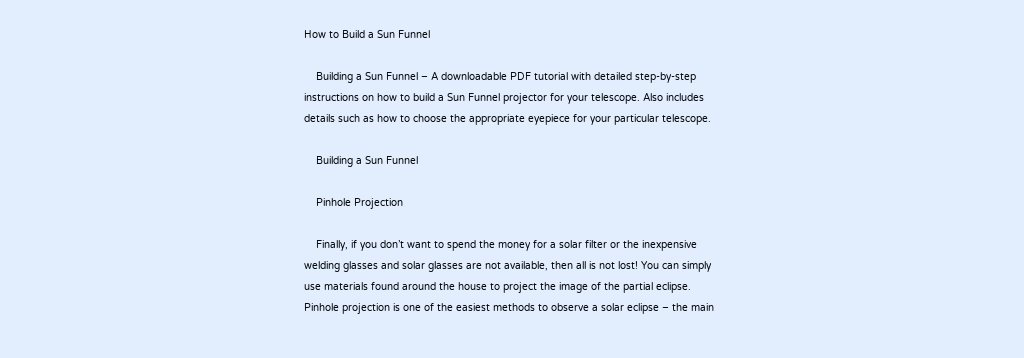How to Build a Sun Funnel

    Building a Sun Funnel – A downloadable PDF tutorial with detailed step-by-step instructions on how to build a Sun Funnel projector for your telescope. Also includes details such as how to choose the appropriate eyepiece for your particular telescope.

    Building a Sun Funnel

    Pinhole Projection

    Finally, if you don’t want to spend the money for a solar filter or the inexpensive welding glasses and solar glasses are not available, then all is not lost! You can simply use materials found around the house to project the image of the partial eclipse. Pinhole projection is one of the easiest methods to observe a solar eclipse – the main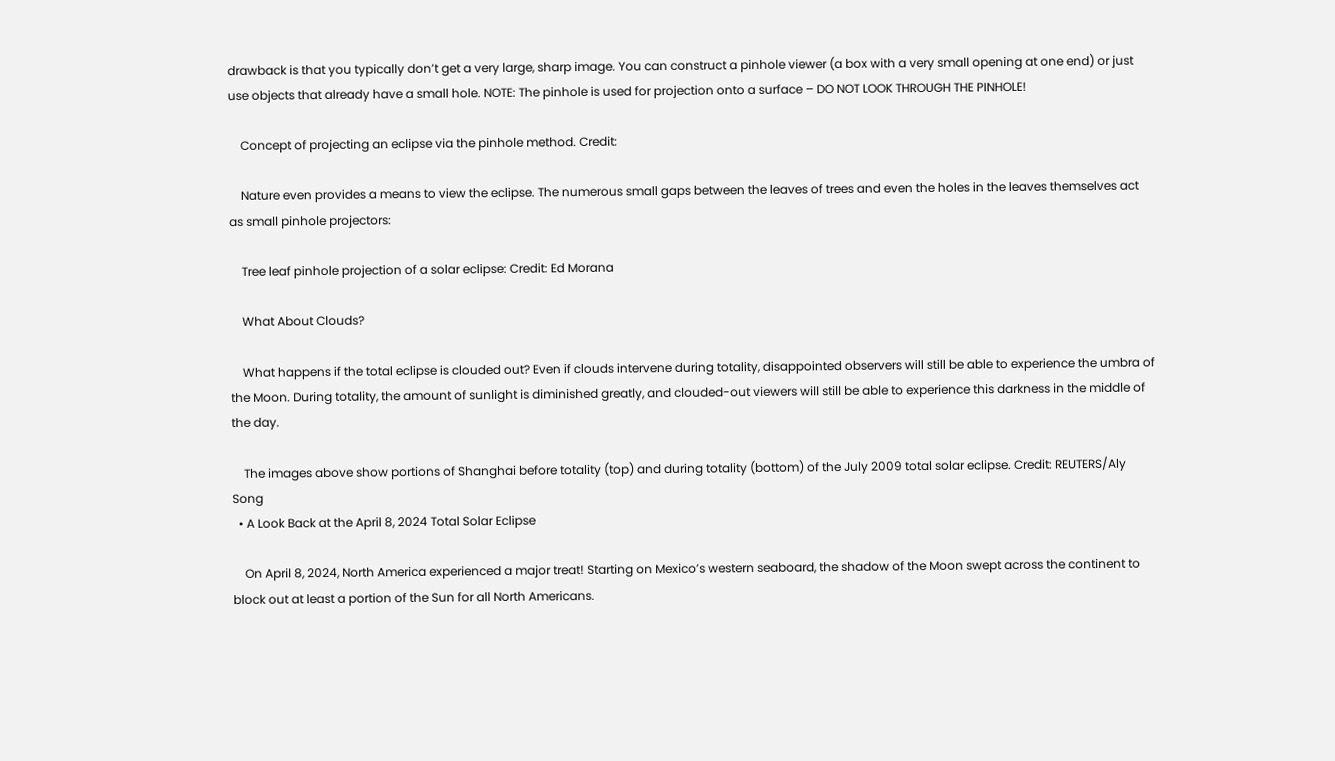drawback is that you typically don’t get a very large, sharp image. You can construct a pinhole viewer (a box with a very small opening at one end) or just use objects that already have a small hole. NOTE: The pinhole is used for projection onto a surface – DO NOT LOOK THROUGH THE PINHOLE!

    Concept of projecting an eclipse via the pinhole method. Credit:

    Nature even provides a means to view the eclipse. The numerous small gaps between the leaves of trees and even the holes in the leaves themselves act as small pinhole projectors:

    Tree leaf pinhole projection of a solar eclipse: Credit: Ed Morana

    What About Clouds?

    What happens if the total eclipse is clouded out? Even if clouds intervene during totality, disappointed observers will still be able to experience the umbra of the Moon. During totality, the amount of sunlight is diminished greatly, and clouded-out viewers will still be able to experience this darkness in the middle of the day.

    The images above show portions of Shanghai before totality (top) and during totality (bottom) of the July 2009 total solar eclipse. Credit: REUTERS/Aly Song
  • A Look Back at the April 8, 2024 Total Solar Eclipse

    On April 8, 2024, North America experienced a major treat! Starting on Mexico’s western seaboard, the shadow of the Moon swept across the continent to block out at least a portion of the Sun for all North Americans.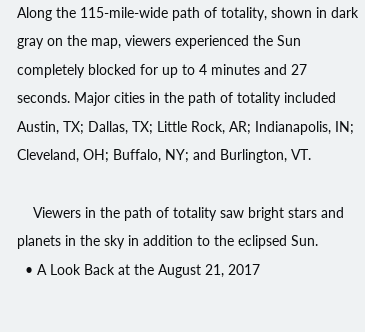Along the 115-mile-wide path of totality, shown in dark gray on the map, viewers experienced the Sun completely blocked for up to 4 minutes and 27 seconds. Major cities in the path of totality included Austin, TX; Dallas, TX; Little Rock, AR; Indianapolis, IN; Cleveland, OH; Buffalo, NY; and Burlington, VT.

    Viewers in the path of totality saw bright stars and planets in the sky in addition to the eclipsed Sun.
  • A Look Back at the August 21, 2017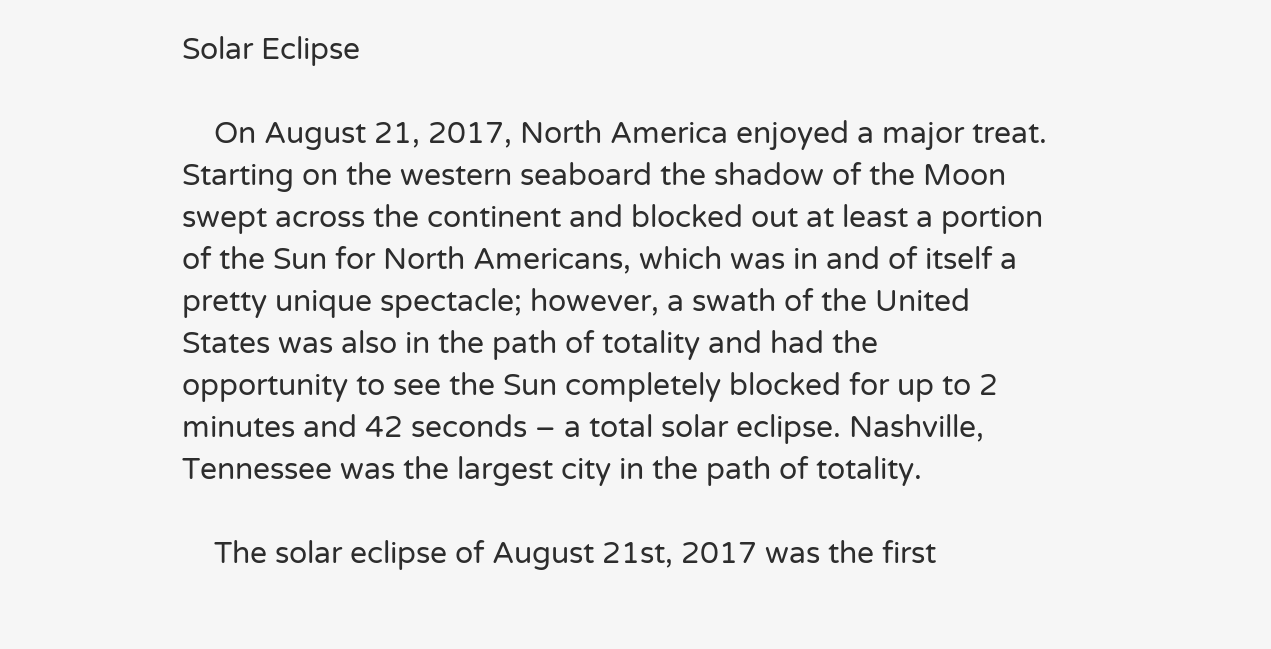Solar Eclipse

    On August 21, 2017, North America enjoyed a major treat. Starting on the western seaboard the shadow of the Moon swept across the continent and blocked out at least a portion of the Sun for North Americans, which was in and of itself a pretty unique spectacle; however, a swath of the United States was also in the path of totality and had the opportunity to see the Sun completely blocked for up to 2 minutes and 42 seconds – a total solar eclipse. Nashville, Tennessee was the largest city in the path of totality.

    The solar eclipse of August 21st, 2017 was the first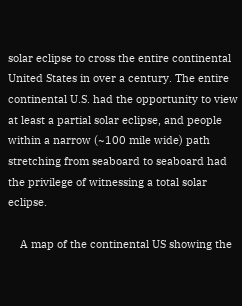solar eclipse to cross the entire continental United States in over a century. The entire continental U.S. had the opportunity to view at least a partial solar eclipse, and people within a narrow (~100 mile wide) path stretching from seaboard to seaboard had the privilege of witnessing a total solar eclipse.

    A map of the continental US showing the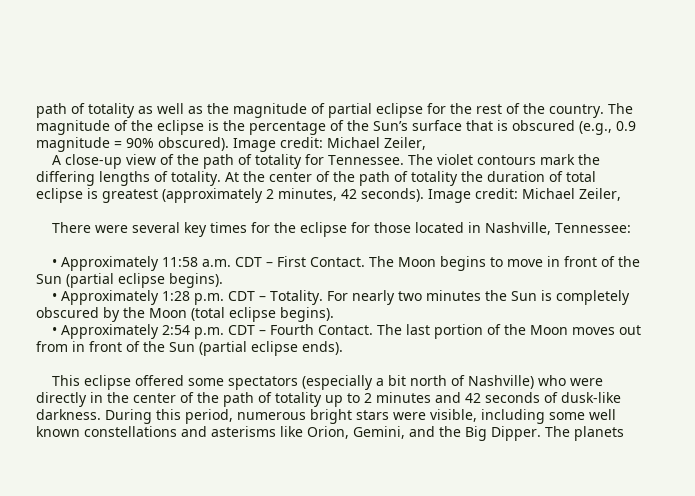path of totality as well as the magnitude of partial eclipse for the rest of the country. The magnitude of the eclipse is the percentage of the Sun’s surface that is obscured (e.g., 0.9 magnitude = 90% obscured). Image credit: Michael Zeiler,
    A close-up view of the path of totality for Tennessee. The violet contours mark the differing lengths of totality. At the center of the path of totality the duration of total eclipse is greatest (approximately 2 minutes, 42 seconds). Image credit: Michael Zeiler,

    There were several key times for the eclipse for those located in Nashville, Tennessee:

    • Approximately 11:58 a.m. CDT – First Contact. The Moon begins to move in front of the Sun (partial eclipse begins).
    • Approximately 1:28 p.m. CDT – Totality. For nearly two minutes the Sun is completely obscured by the Moon (total eclipse begins).
    • Approximately 2:54 p.m. CDT – Fourth Contact. The last portion of the Moon moves out from in front of the Sun (partial eclipse ends).

    This eclipse offered some spectators (especially a bit north of Nashville) who were directly in the center of the path of totality up to 2 minutes and 42 seconds of dusk-like darkness. During this period, numerous bright stars were visible, including some well known constellations and asterisms like Orion, Gemini, and the Big Dipper. The planets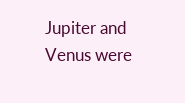Jupiter and Venus were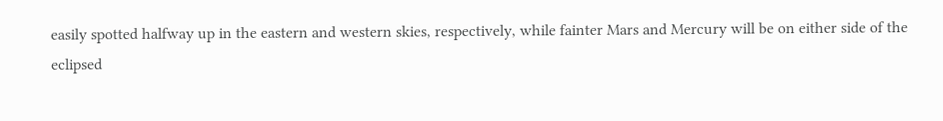easily spotted halfway up in the eastern and western skies, respectively, while fainter Mars and Mercury will be on either side of the eclipsed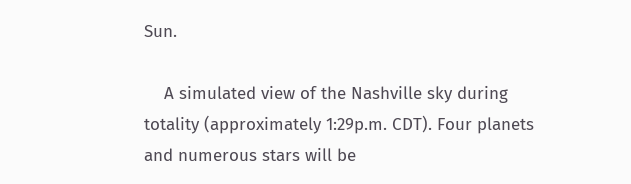Sun.

    A simulated view of the Nashville sky during totality (approximately 1:29p.m. CDT). Four planets and numerous stars will be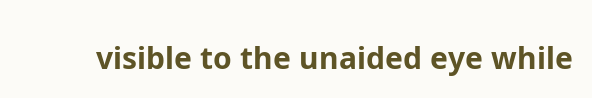visible to the unaided eye while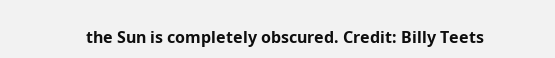the Sun is completely obscured. Credit: Billy Teets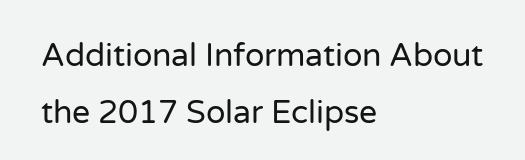Additional Information About the 2017 Solar Eclipse